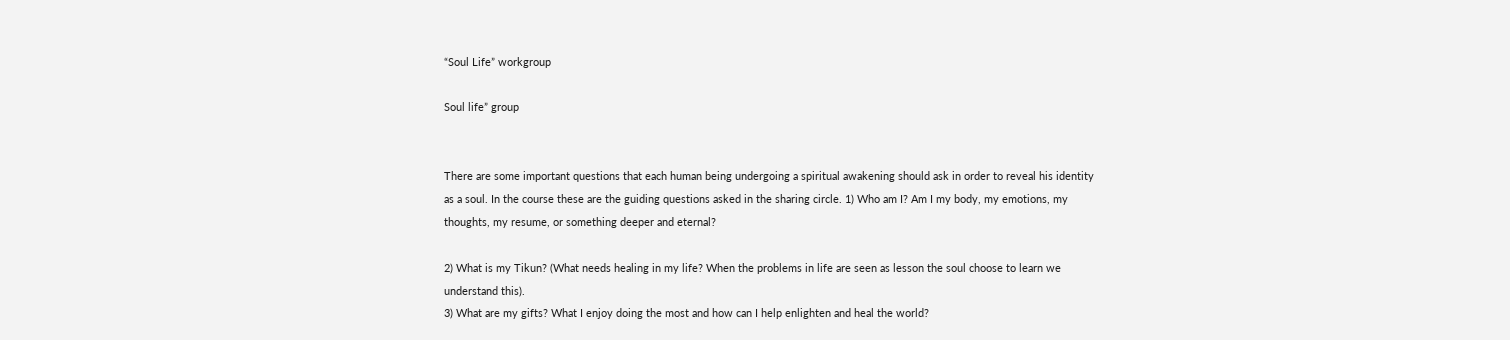“Soul Life” workgroup

Soul life” group


There are some important questions that each human being undergoing a spiritual awakening should ask in order to reveal his identity as a soul. In the course these are the guiding questions asked in the sharing circle. 1) Who am I? Am I my body, my emotions, my thoughts, my resume, or something deeper and eternal?

2) What is my Tikun? (What needs healing in my life? When the problems in life are seen as lesson the soul choose to learn we understand this).
3) What are my gifts? What I enjoy doing the most and how can I help enlighten and heal the world?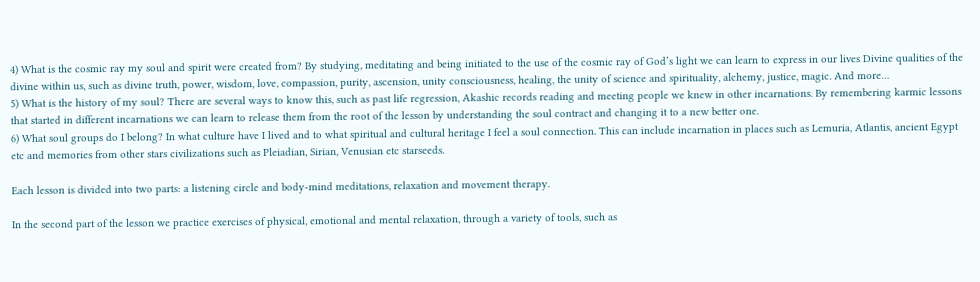4) What is the cosmic ray my soul and spirit were created from? By studying, meditating and being initiated to the use of the cosmic ray of God’s light we can learn to express in our lives Divine qualities of the divine within us, such as divine truth, power, wisdom, love, compassion, purity, ascension, unity consciousness, healing, the unity of science and spirituality, alchemy, justice, magic. And more…
5) What is the history of my soul? There are several ways to know this, such as past life regression, Akashic records reading and meeting people we knew in other incarnations. By remembering karmic lessons that started in different incarnations we can learn to release them from the root of the lesson by understanding the soul contract and changing it to a new better one.
6) What soul groups do I belong? In what culture have I lived and to what spiritual and cultural heritage I feel a soul connection. This can include incarnation in places such as Lemuria, Atlantis, ancient Egypt etc and memories from other stars civilizations such as Pleiadian, Sirian, Venusian etc starseeds.

Each lesson is divided into two parts: a listening circle and body-mind meditations, relaxation and movement therapy.

In the second part of the lesson we practice exercises of physical, emotional and mental relaxation, through a variety of tools, such as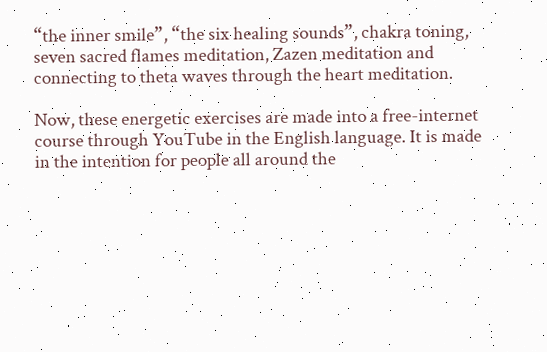“the inner smile”, “the six healing sounds”, chakra toning, seven sacred flames meditation, Zazen meditation and connecting to theta waves through the heart meditation.

Now, these energetic exercises are made into a free-internet course through YouTube in the English language. It is made in the intention for people all around the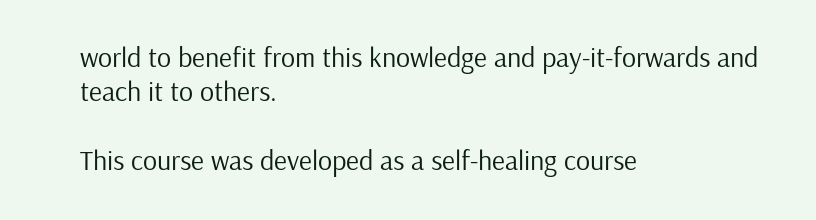world to benefit from this knowledge and pay-it-forwards and teach it to others.

This course was developed as a self-healing course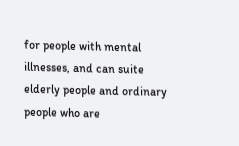for people with mental illnesses, and can suite elderly people and ordinary people who are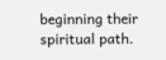beginning their spiritual path.